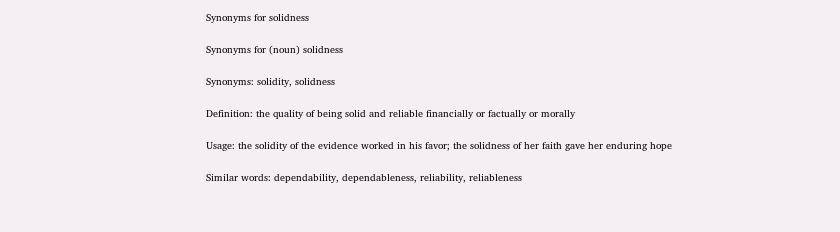Synonyms for solidness

Synonyms for (noun) solidness

Synonyms: solidity, solidness

Definition: the quality of being solid and reliable financially or factually or morally

Usage: the solidity of the evidence worked in his favor; the solidness of her faith gave her enduring hope

Similar words: dependability, dependableness, reliability, reliableness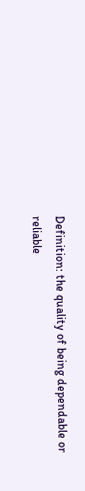Definition: the quality of being dependable or reliable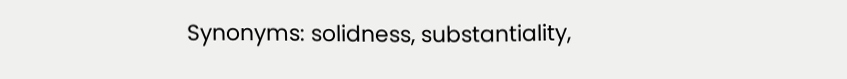Synonyms: solidness, substantiality,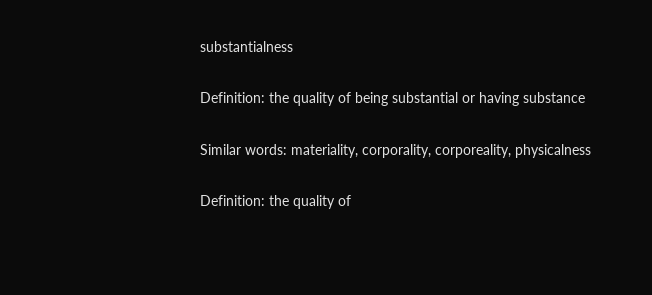substantialness

Definition: the quality of being substantial or having substance

Similar words: materiality, corporality, corporeality, physicalness

Definition: the quality of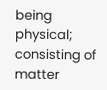being physical; consisting of matter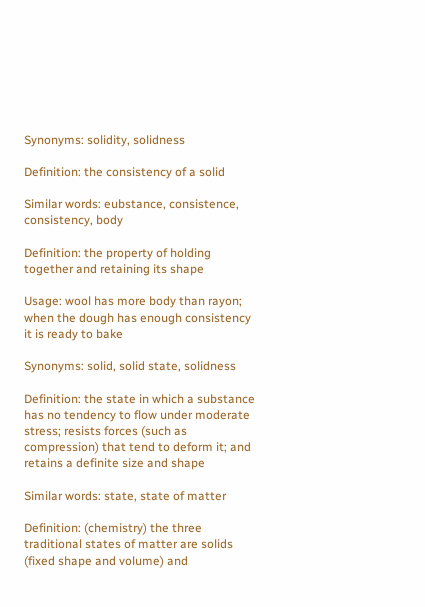Synonyms: solidity, solidness

Definition: the consistency of a solid

Similar words: eubstance, consistence, consistency, body

Definition: the property of holding together and retaining its shape

Usage: wool has more body than rayon; when the dough has enough consistency it is ready to bake

Synonyms: solid, solid state, solidness

Definition: the state in which a substance has no tendency to flow under moderate stress; resists forces (such as compression) that tend to deform it; and retains a definite size and shape

Similar words: state, state of matter

Definition: (chemistry) the three traditional states of matter are solids (fixed shape and volume) and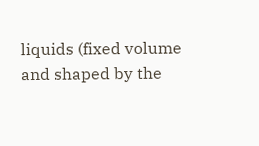liquids (fixed volume and shaped by the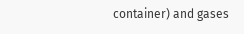container) and gases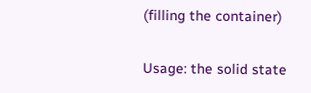(filling the container)

Usage: the solid state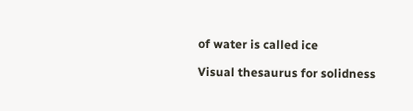of water is called ice

Visual thesaurus for solidness